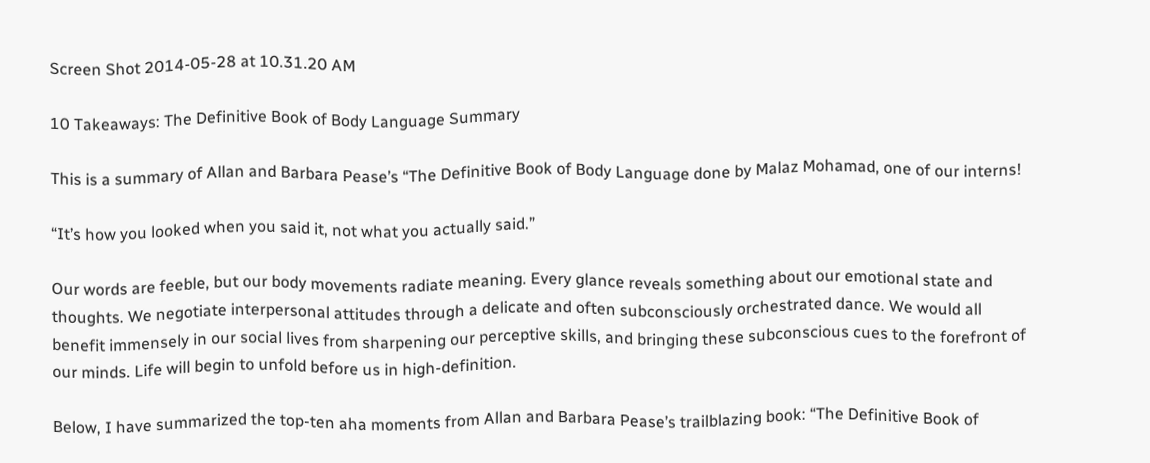Screen Shot 2014-05-28 at 10.31.20 AM

10 Takeaways: The Definitive Book of Body Language Summary

This is a summary of Allan and Barbara Pease’s “The Definitive Book of Body Language done by Malaz Mohamad, one of our interns!

“It’s how you looked when you said it, not what you actually said.”

Our words are feeble, but our body movements radiate meaning. Every glance reveals something about our emotional state and thoughts. We negotiate interpersonal attitudes through a delicate and often subconsciously orchestrated dance. We would all benefit immensely in our social lives from sharpening our perceptive skills, and bringing these subconscious cues to the forefront of our minds. Life will begin to unfold before us in high-definition.

Below, I have summarized the top-ten aha moments from Allan and Barbara Pease’s trailblazing book: “The Definitive Book of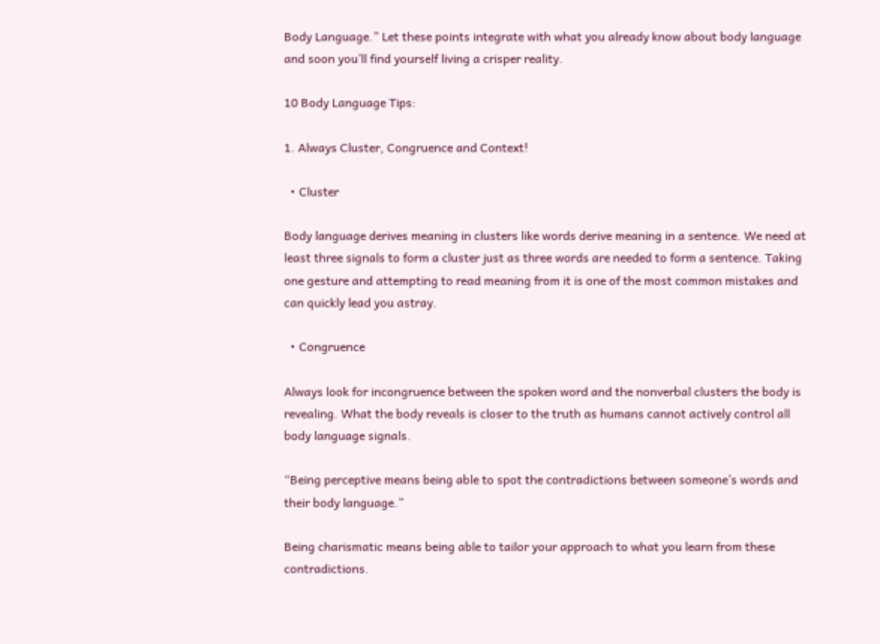Body Language.” Let these points integrate with what you already know about body language and soon you’ll find yourself living a crisper reality.

10 Body Language Tips:

1. Always Cluster, Congruence and Context!

  • Cluster

Body language derives meaning in clusters like words derive meaning in a sentence. We need at least three signals to form a cluster just as three words are needed to form a sentence. Taking one gesture and attempting to read meaning from it is one of the most common mistakes and can quickly lead you astray.

  • Congruence

Always look for incongruence between the spoken word and the nonverbal clusters the body is revealing. What the body reveals is closer to the truth as humans cannot actively control all body language signals.

“Being perceptive means being able to spot the contradictions between someone’s words and their body language.”

Being charismatic means being able to tailor your approach to what you learn from these contradictions.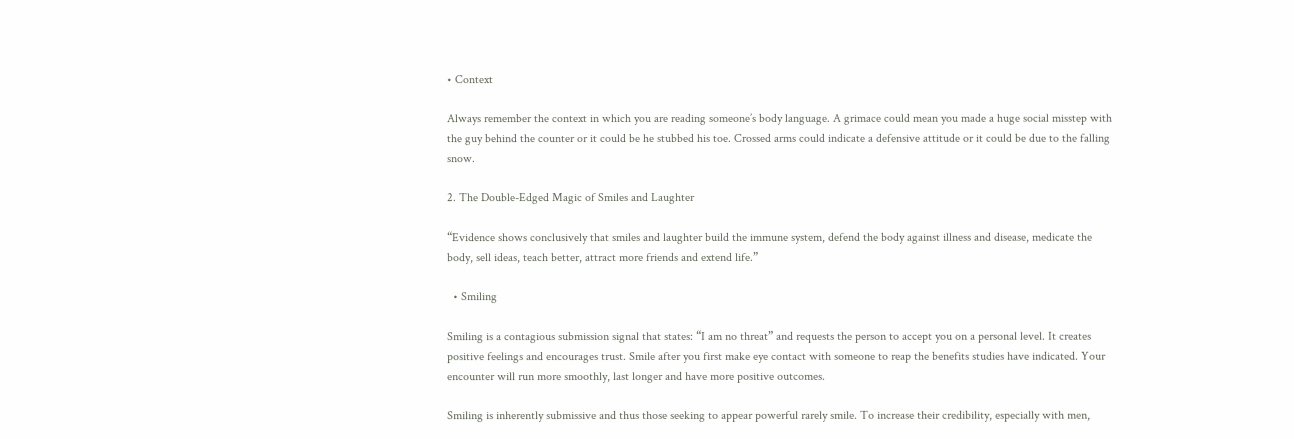• Context

Always remember the context in which you are reading someone’s body language. A grimace could mean you made a huge social misstep with the guy behind the counter or it could be he stubbed his toe. Crossed arms could indicate a defensive attitude or it could be due to the falling snow.

2. The Double-Edged Magic of Smiles and Laughter

“Evidence shows conclusively that smiles and laughter build the immune system, defend the body against illness and disease, medicate the body, sell ideas, teach better, attract more friends and extend life.”

  • Smiling

Smiling is a contagious submission signal that states: “I am no threat” and requests the person to accept you on a personal level. It creates positive feelings and encourages trust. Smile after you first make eye contact with someone to reap the benefits studies have indicated. Your encounter will run more smoothly, last longer and have more positive outcomes.

Smiling is inherently submissive and thus those seeking to appear powerful rarely smile. To increase their credibility, especially with men,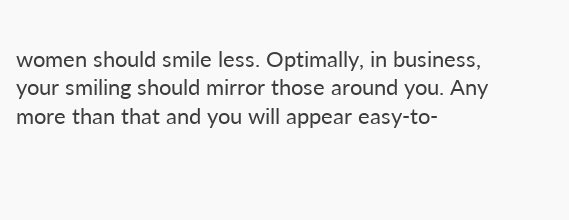women should smile less. Optimally, in business, your smiling should mirror those around you. Any more than that and you will appear easy-to-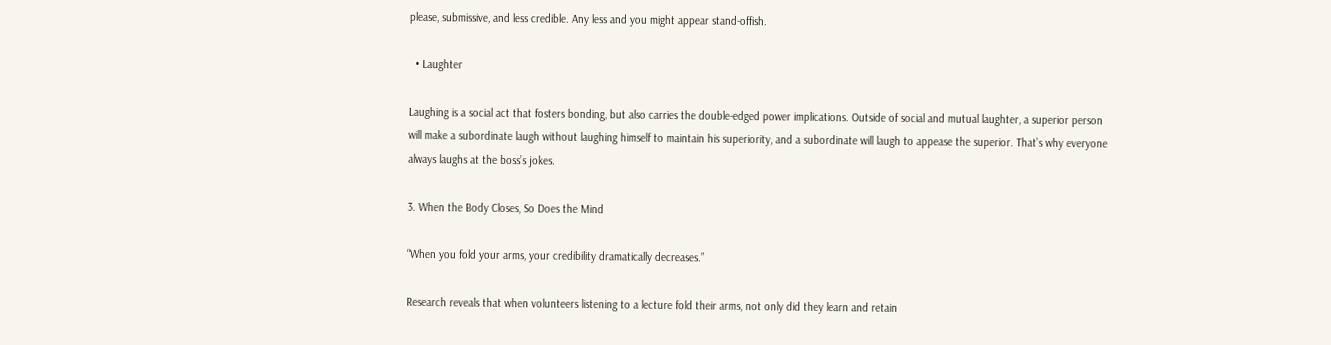please, submissive, and less credible. Any less and you might appear stand-offish.

  • Laughter

Laughing is a social act that fosters bonding, but also carries the double-edged power implications. Outside of social and mutual laughter, a superior person will make a subordinate laugh without laughing himself to maintain his superiority, and a subordinate will laugh to appease the superior. That’s why everyone always laughs at the boss’s jokes.

3. When the Body Closes, So Does the Mind

“When you fold your arms, your credibility dramatically decreases.”

Research reveals that when volunteers listening to a lecture fold their arms, not only did they learn and retain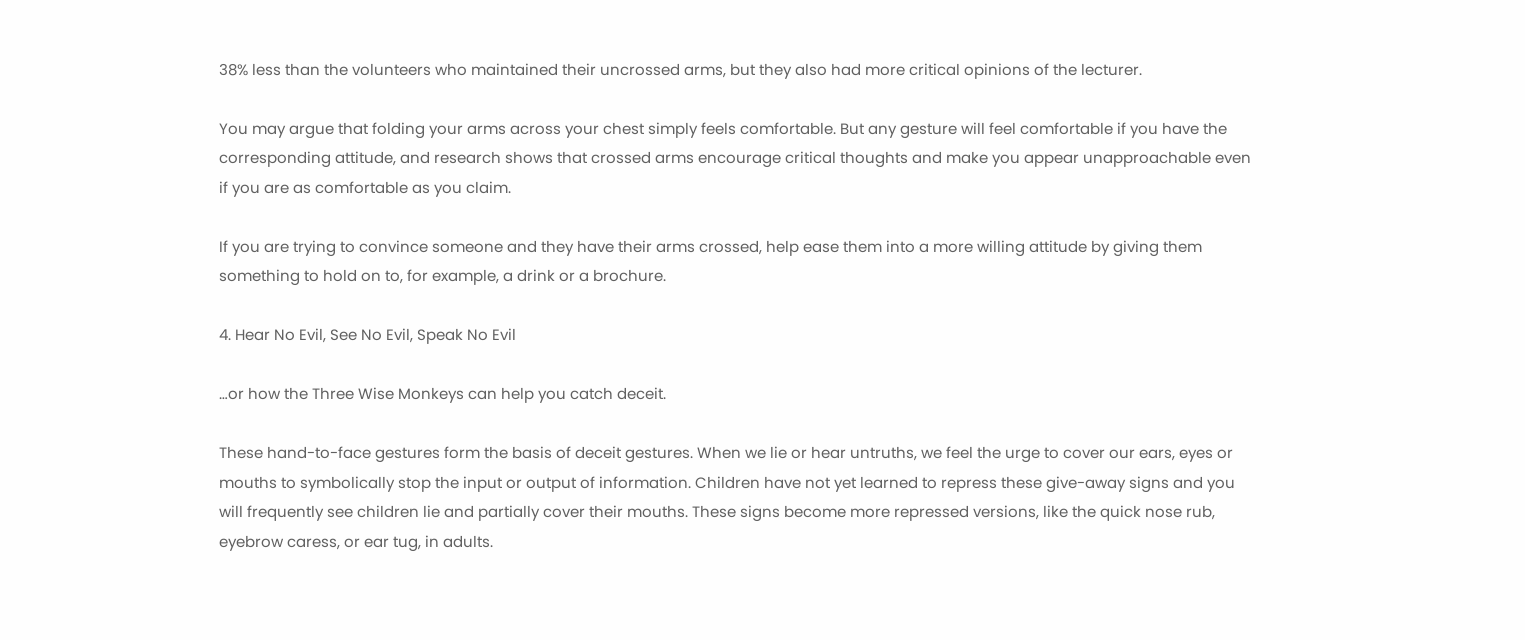38% less than the volunteers who maintained their uncrossed arms, but they also had more critical opinions of the lecturer.

You may argue that folding your arms across your chest simply feels comfortable. But any gesture will feel comfortable if you have the corresponding attitude, and research shows that crossed arms encourage critical thoughts and make you appear unapproachable even if you are as comfortable as you claim.

If you are trying to convince someone and they have their arms crossed, help ease them into a more willing attitude by giving them something to hold on to, for example, a drink or a brochure.

4. Hear No Evil, See No Evil, Speak No Evil

…or how the Three Wise Monkeys can help you catch deceit.

These hand-to-face gestures form the basis of deceit gestures. When we lie or hear untruths, we feel the urge to cover our ears, eyes or mouths to symbolically stop the input or output of information. Children have not yet learned to repress these give-away signs and you will frequently see children lie and partially cover their mouths. These signs become more repressed versions, like the quick nose rub, eyebrow caress, or ear tug, in adults.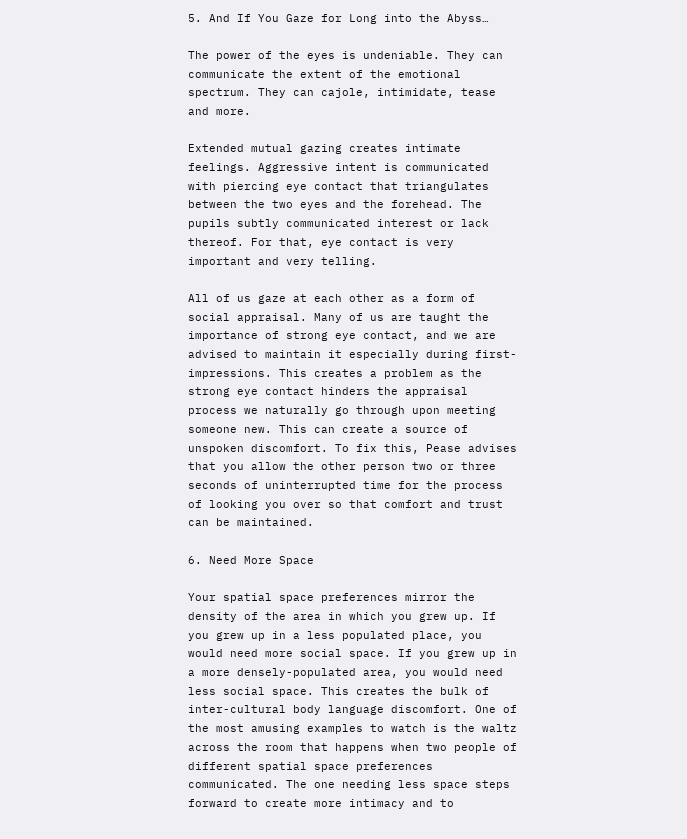5. And If You Gaze for Long into the Abyss…

The power of the eyes is undeniable. They can communicate the extent of the emotional spectrum. They can cajole, intimidate, tease and more.

Extended mutual gazing creates intimate feelings. Aggressive intent is communicated with piercing eye contact that triangulates between the two eyes and the forehead. The pupils subtly communicated interest or lack thereof. For that, eye contact is very important and very telling.

All of us gaze at each other as a form of social appraisal. Many of us are taught the importance of strong eye contact, and we are advised to maintain it especially during first-impressions. This creates a problem as the strong eye contact hinders the appraisal process we naturally go through upon meeting someone new. This can create a source of unspoken discomfort. To fix this, Pease advises that you allow the other person two or three seconds of uninterrupted time for the process of looking you over so that comfort and trust can be maintained.

6. Need More Space

Your spatial space preferences mirror the density of the area in which you grew up. If you grew up in a less populated place, you would need more social space. If you grew up in a more densely-populated area, you would need less social space. This creates the bulk of inter-cultural body language discomfort. One of the most amusing examples to watch is the waltz across the room that happens when two people of different spatial space preferences communicated. The one needing less space steps forward to create more intimacy and to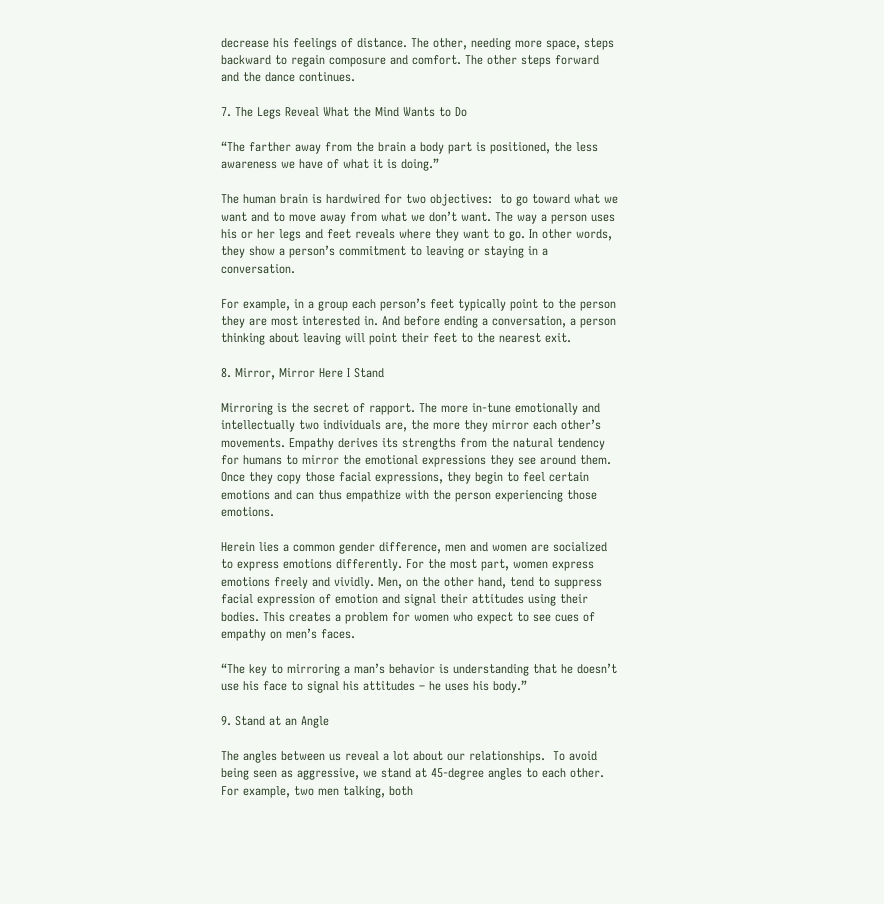decrease his feelings of distance. The other, needing more space, steps backward to regain composure and comfort. The other steps forward and the dance continues.

7. The Legs Reveal What the Mind Wants to Do

“The farther away from the brain a body part is positioned, the less awareness we have of what it is doing.”

The human brain is hardwired for two objectives:  to go toward what we want and to move away from what we don’t want. The way a person uses his or her legs and feet reveals where they want to go. In other words, they show a person’s commitment to leaving or staying in a conversation.

For example, in a group each person’s feet typically point to the person they are most interested in. And before ending a conversation, a person thinking about leaving will point their feet to the nearest exit.

8. Mirror, Mirror Here I Stand

Mirroring is the secret of rapport. The more in-tune emotionally and intellectually two individuals are, the more they mirror each other’s movements. Empathy derives its strengths from the natural tendency for humans to mirror the emotional expressions they see around them. Once they copy those facial expressions, they begin to feel certain emotions and can thus empathize with the person experiencing those emotions.

Herein lies a common gender difference, men and women are socialized to express emotions differently. For the most part, women express emotions freely and vividly. Men, on the other hand, tend to suppress facial expression of emotion and signal their attitudes using their bodies. This creates a problem for women who expect to see cues of empathy on men’s faces.

“The key to mirroring a man’s behavior is understanding that he doesn’t use his face to signal his attitudes – he uses his body.”

9. Stand at an Angle

The angles between us reveal a lot about our relationships.  To avoid being seen as aggressive, we stand at 45-degree angles to each other. For example, two men talking, both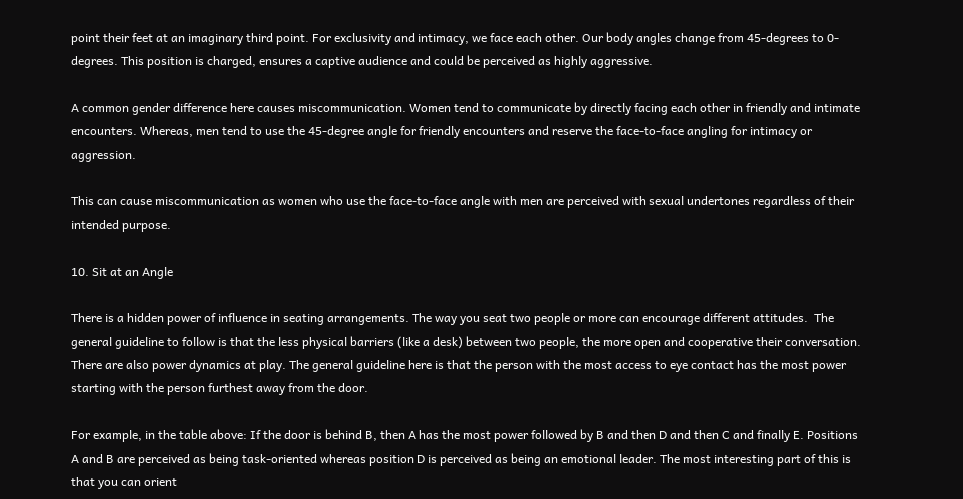point their feet at an imaginary third point. For exclusivity and intimacy, we face each other. Our body angles change from 45-degrees to 0-degrees. This position is charged, ensures a captive audience and could be perceived as highly aggressive.

A common gender difference here causes miscommunication. Women tend to communicate by directly facing each other in friendly and intimate encounters. Whereas, men tend to use the 45-degree angle for friendly encounters and reserve the face-to-face angling for intimacy or aggression.

This can cause miscommunication as women who use the face-to-face angle with men are perceived with sexual undertones regardless of their intended purpose.

10. Sit at an Angle

There is a hidden power of influence in seating arrangements. The way you seat two people or more can encourage different attitudes.  The general guideline to follow is that the less physical barriers (like a desk) between two people, the more open and cooperative their conversation. There are also power dynamics at play. The general guideline here is that the person with the most access to eye contact has the most power starting with the person furthest away from the door.

For example, in the table above: If the door is behind B, then A has the most power followed by B and then D and then C and finally E. Positions A and B are perceived as being task-oriented whereas position D is perceived as being an emotional leader. The most interesting part of this is that you can orient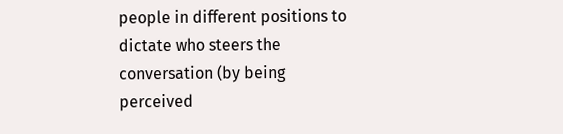people in different positions to dictate who steers the conversation (by being perceived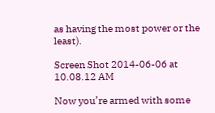as having the most power or the least).

Screen Shot 2014-06-06 at 10.08.12 AM

Now you’re armed with some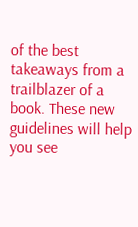of the best takeaways from a trailblazer of a book. These new guidelines will help you see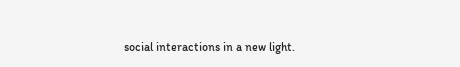social interactions in a new light.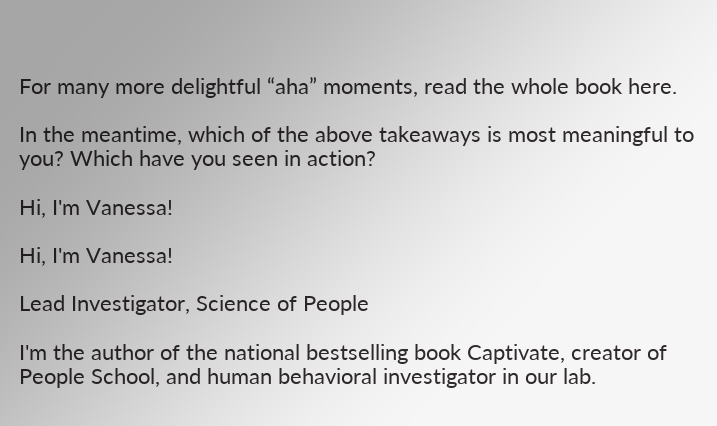For many more delightful “aha” moments, read the whole book here.

In the meantime, which of the above takeaways is most meaningful to you? Which have you seen in action?

Hi, I'm Vanessa!

Hi, I'm Vanessa!

Lead Investigator, Science of People

I'm the author of the national bestselling book Captivate, creator of People School, and human behavioral investigator in our lab.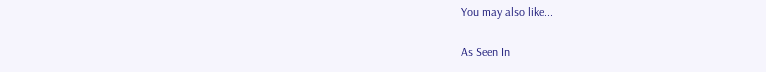You may also like...

As Seen In